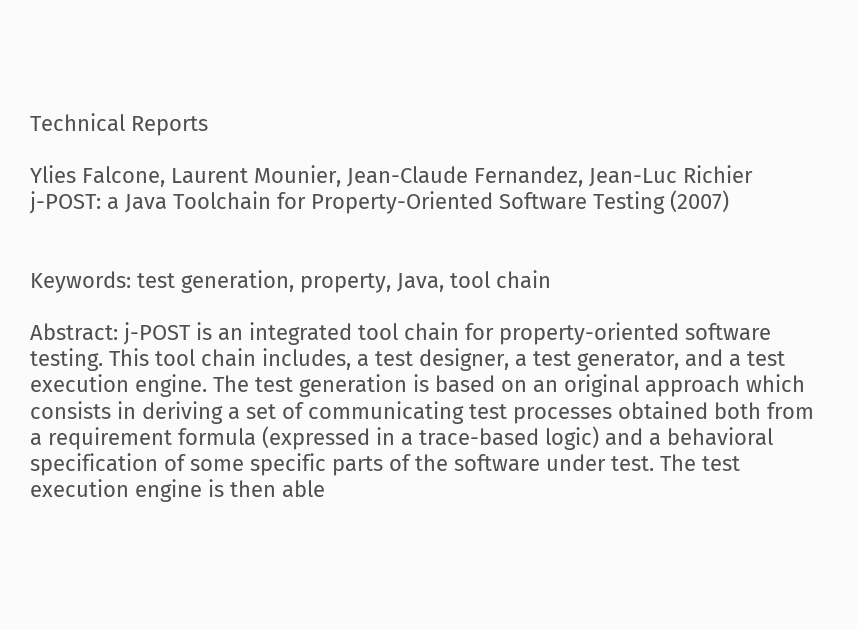Technical Reports

Ylies Falcone, Laurent Mounier, Jean-Claude Fernandez, Jean-Luc Richier
j-POST: a Java Toolchain for Property-Oriented Software Testing (2007)


Keywords: test generation, property, Java, tool chain

Abstract: j-POST is an integrated tool chain for property-oriented software testing. This tool chain includes, a test designer, a test generator, and a test execution engine. The test generation is based on an original approach which consists in deriving a set of communicating test processes obtained both from a requirement formula (expressed in a trace-based logic) and a behavioral specification of some specific parts of the software under test. The test execution engine is then able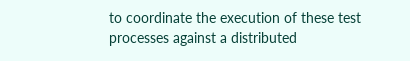to coordinate the execution of these test processes against a distributed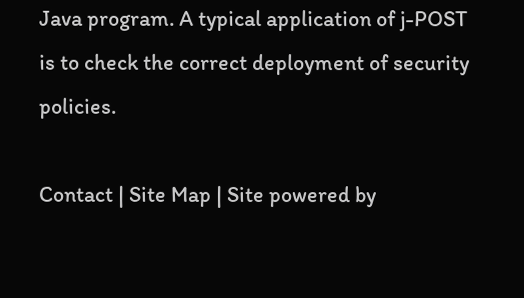Java program. A typical application of j-POST is to check the correct deployment of security policies.

Contact | Site Map | Site powered by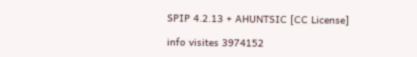SPIP 4.2.13 + AHUNTSIC [CC License]

info visites 3974152